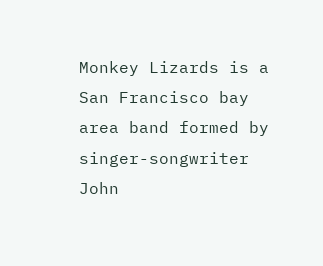Monkey Lizards is a San Francisco bay area band formed by singer-songwriter John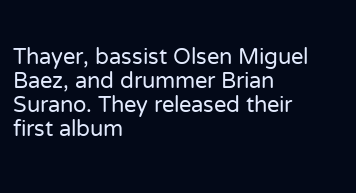Thayer, bassist Olsen Miguel Baez, and drummer Brian Surano. They released their first album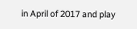in April of 2017 and play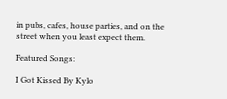in pubs, cafes, house parties, and on the street when you least expect them.

Featured Songs:

I Got Kissed By Kylo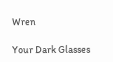Wren

Your Dark Glasses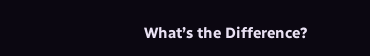What’s the Difference?